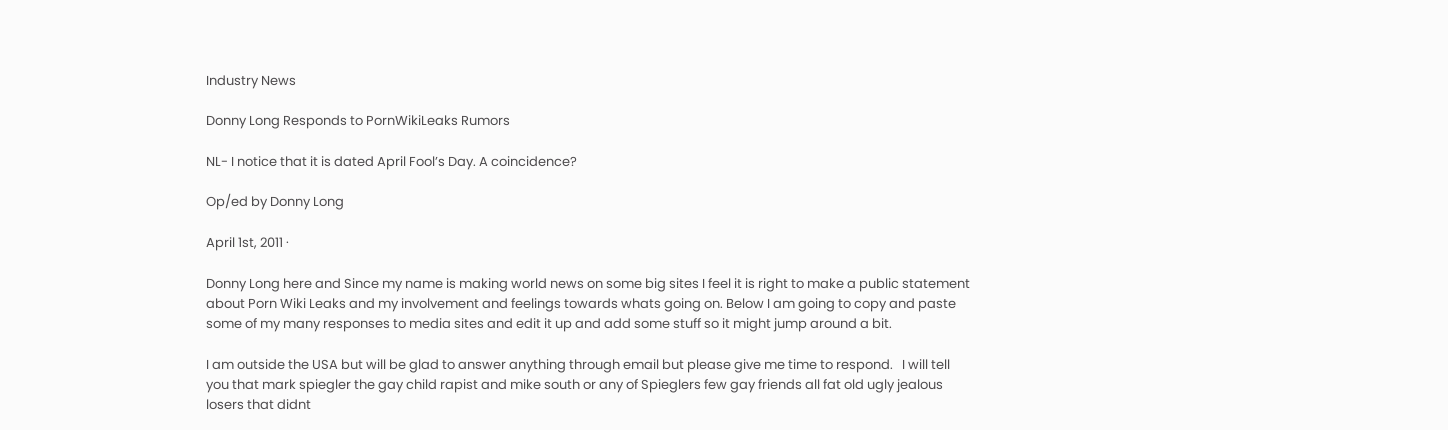Industry News

Donny Long Responds to PornWikiLeaks Rumors

NL- I notice that it is dated April Fool’s Day. A coincidence?

Op/ed by Donny Long

April 1st, 2011 ·

Donny Long here and Since my name is making world news on some big sites I feel it is right to make a public statement about Porn Wiki Leaks and my involvement and feelings towards whats going on. Below I am going to copy and paste some of my many responses to media sites and edit it up and add some stuff so it might jump around a bit.

I am outside the USA but will be glad to answer anything through email but please give me time to respond.   I will tell you that mark spiegler the gay child rapist and mike south or any of Spieglers few gay friends all fat old ugly jealous losers that didnt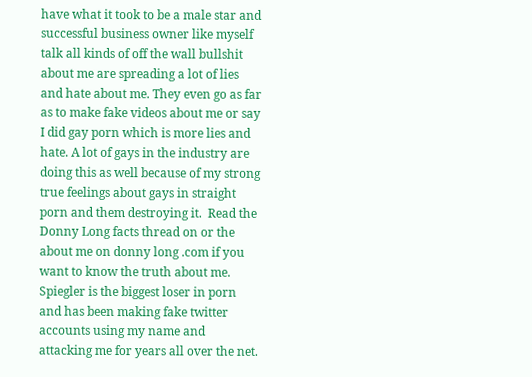have what it took to be a male star and successful business owner like myself talk all kinds of off the wall bullshit about me are spreading a lot of lies and hate about me. They even go as far as to make fake videos about me or say I did gay porn which is more lies and hate. A lot of gays in the industry are doing this as well because of my strong true feelings about gays in straight porn and them destroying it.  Read the Donny Long facts thread on or the about me on donny long .com if you want to know the truth about me. Spiegler is the biggest loser in porn and has been making fake twitter accounts using my name and attacking me for years all over the net.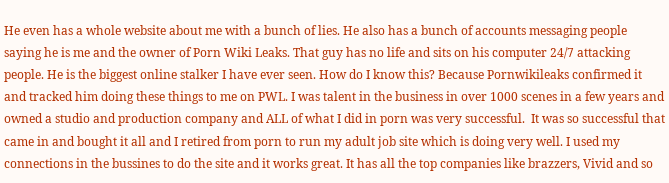He even has a whole website about me with a bunch of lies. He also has a bunch of accounts messaging people saying he is me and the owner of Porn Wiki Leaks. That guy has no life and sits on his computer 24/7 attacking people. He is the biggest online stalker I have ever seen. How do I know this? Because Pornwikileaks confirmed it and tracked him doing these things to me on PWL. I was talent in the business in over 1000 scenes in a few years and owned a studio and production company and ALL of what I did in porn was very successful.  It was so successful that came in and bought it all and I retired from porn to run my adult job site which is doing very well. I used my connections in the bussines to do the site and it works great. It has all the top companies like brazzers, Vivid and so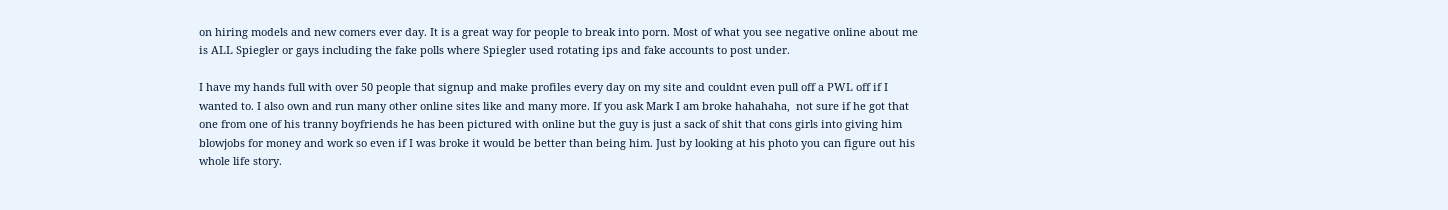on hiring models and new comers ever day. It is a great way for people to break into porn. Most of what you see negative online about me is ALL Spiegler or gays including the fake polls where Spiegler used rotating ips and fake accounts to post under.

I have my hands full with over 50 people that signup and make profiles every day on my site and couldnt even pull off a PWL off if I wanted to. I also own and run many other online sites like and many more. If you ask Mark I am broke hahahaha,  not sure if he got that one from one of his tranny boyfriends he has been pictured with online but the guy is just a sack of shit that cons girls into giving him blowjobs for money and work so even if I was broke it would be better than being him. Just by looking at his photo you can figure out his whole life story.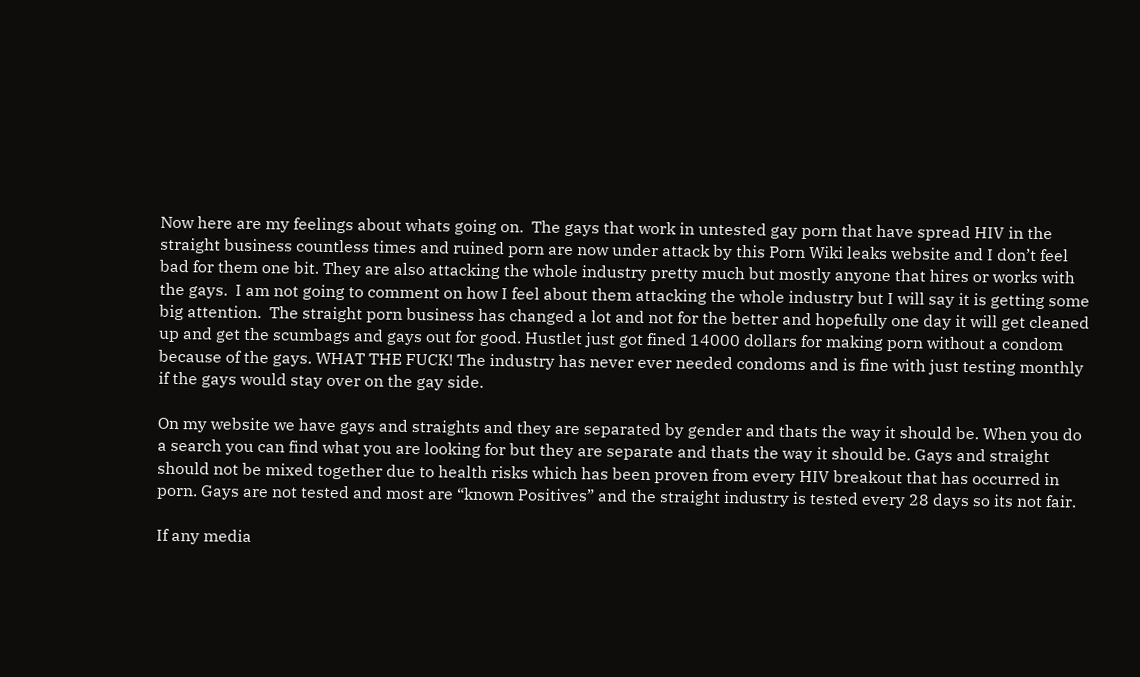Now here are my feelings about whats going on.  The gays that work in untested gay porn that have spread HIV in the straight business countless times and ruined porn are now under attack by this Porn Wiki leaks website and I don’t feel bad for them one bit. They are also attacking the whole industry pretty much but mostly anyone that hires or works with the gays.  I am not going to comment on how I feel about them attacking the whole industry but I will say it is getting some big attention.  The straight porn business has changed a lot and not for the better and hopefully one day it will get cleaned up and get the scumbags and gays out for good. Hustlet just got fined 14000 dollars for making porn without a condom because of the gays. WHAT THE FUCK! The industry has never ever needed condoms and is fine with just testing monthly if the gays would stay over on the gay side.

On my website we have gays and straights and they are separated by gender and thats the way it should be. When you do a search you can find what you are looking for but they are separate and thats the way it should be. Gays and straight should not be mixed together due to health risks which has been proven from every HIV breakout that has occurred in porn. Gays are not tested and most are “known Positives” and the straight industry is tested every 28 days so its not fair.

If any media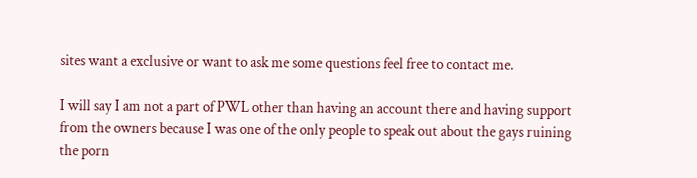sites want a exclusive or want to ask me some questions feel free to contact me.

I will say I am not a part of PWL other than having an account there and having support from the owners because I was one of the only people to speak out about the gays ruining the porn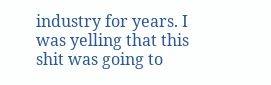industry for years. I was yelling that this shit was going to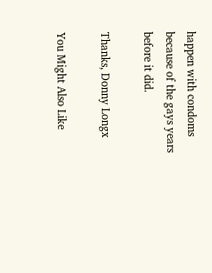happen with condoms because of the gays years before it did.

Thanks, Donny Longx

You Might Also Like